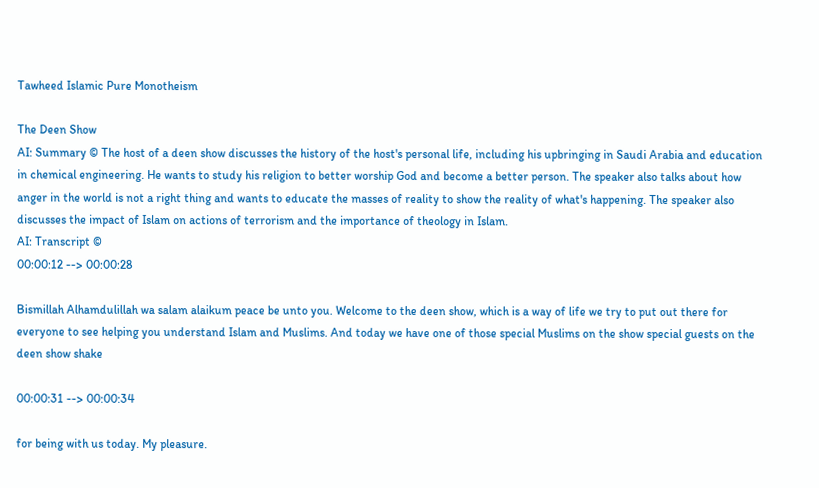Tawheed Islamic Pure Monotheism

The Deen Show
AI: Summary © The host of a deen show discusses the history of the host's personal life, including his upbringing in Saudi Arabia and education in chemical engineering. He wants to study his religion to better worship God and become a better person. The speaker also talks about how anger in the world is not a right thing and wants to educate the masses of reality to show the reality of what's happening. The speaker also discusses the impact of Islam on actions of terrorism and the importance of theology in Islam.
AI: Transcript ©
00:00:12 --> 00:00:28

Bismillah Alhamdulillah wa salam alaikum peace be unto you. Welcome to the deen show, which is a way of life we try to put out there for everyone to see helping you understand Islam and Muslims. And today we have one of those special Muslims on the show special guests on the deen show shake

00:00:31 --> 00:00:34

for being with us today. My pleasure.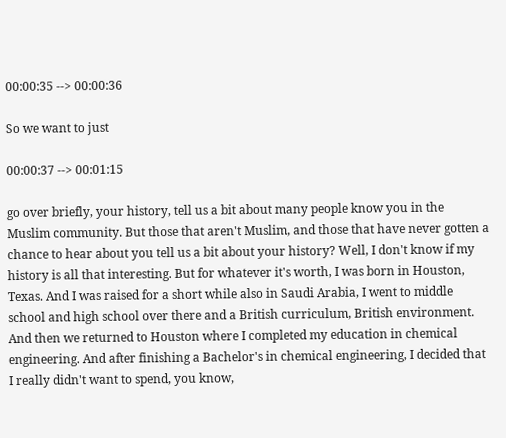00:00:35 --> 00:00:36

So we want to just

00:00:37 --> 00:01:15

go over briefly, your history, tell us a bit about many people know you in the Muslim community. But those that aren't Muslim, and those that have never gotten a chance to hear about you tell us a bit about your history? Well, I don't know if my history is all that interesting. But for whatever it's worth, I was born in Houston, Texas. And I was raised for a short while also in Saudi Arabia, I went to middle school and high school over there and a British curriculum, British environment. And then we returned to Houston where I completed my education in chemical engineering. And after finishing a Bachelor's in chemical engineering, I decided that I really didn't want to spend, you know,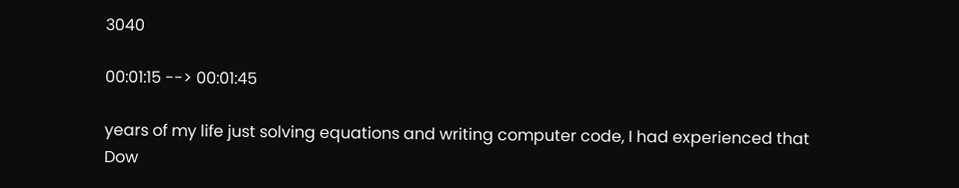3040

00:01:15 --> 00:01:45

years of my life just solving equations and writing computer code, I had experienced that Dow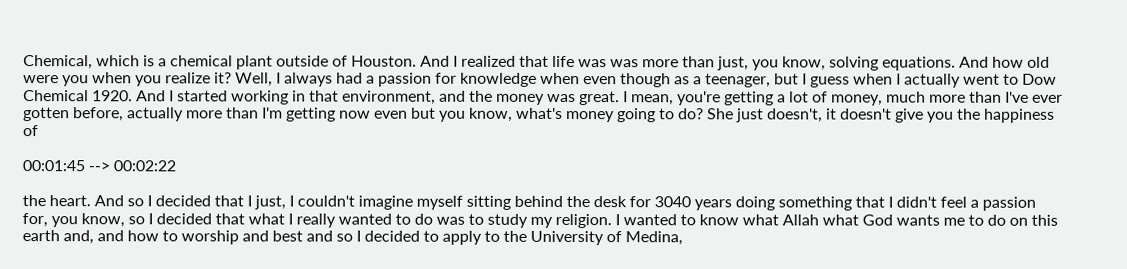Chemical, which is a chemical plant outside of Houston. And I realized that life was was more than just, you know, solving equations. And how old were you when you realize it? Well, I always had a passion for knowledge when even though as a teenager, but I guess when I actually went to Dow Chemical 1920. And I started working in that environment, and the money was great. I mean, you're getting a lot of money, much more than I've ever gotten before, actually more than I'm getting now even but you know, what's money going to do? She just doesn't, it doesn't give you the happiness of

00:01:45 --> 00:02:22

the heart. And so I decided that I just, I couldn't imagine myself sitting behind the desk for 3040 years doing something that I didn't feel a passion for, you know, so I decided that what I really wanted to do was to study my religion. I wanted to know what Allah what God wants me to do on this earth and, and how to worship and best and so I decided to apply to the University of Medina,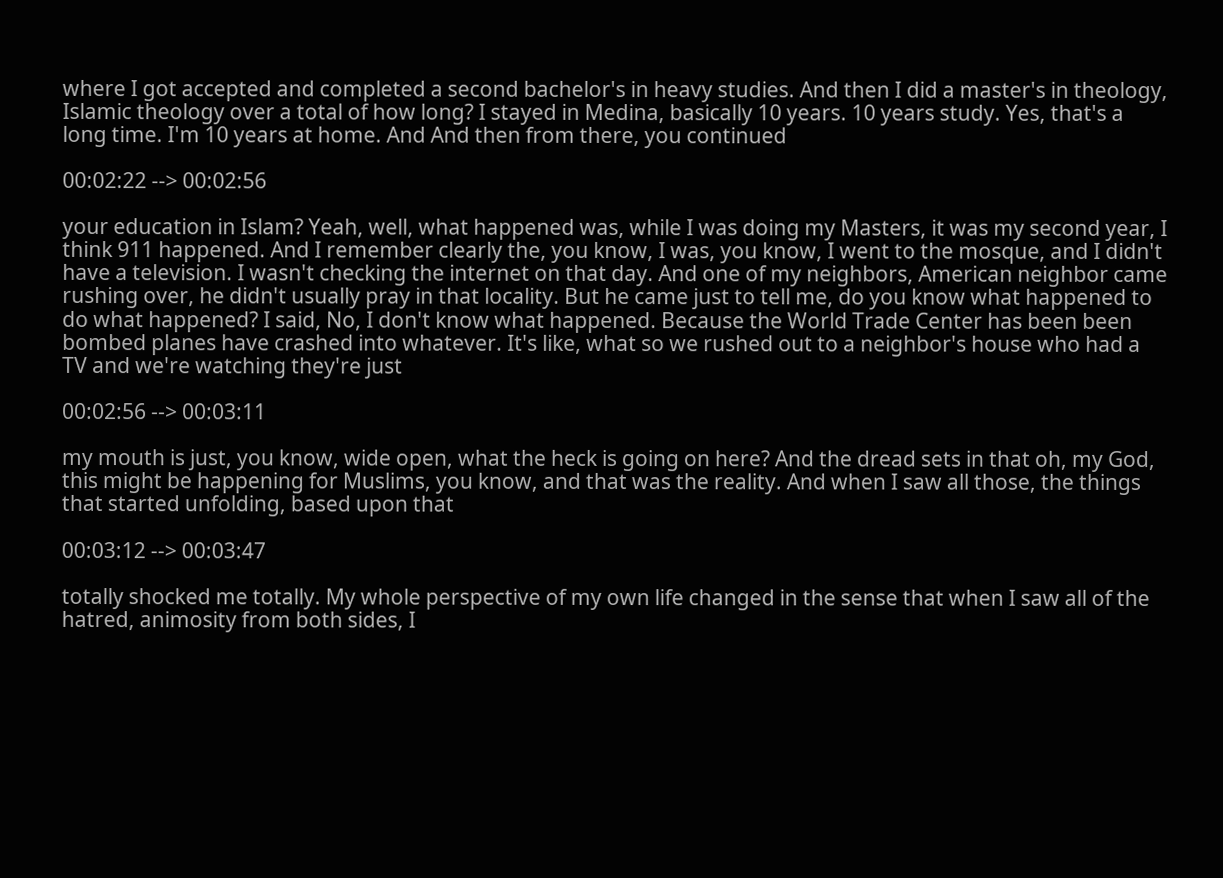where I got accepted and completed a second bachelor's in heavy studies. And then I did a master's in theology, Islamic theology over a total of how long? I stayed in Medina, basically 10 years. 10 years study. Yes, that's a long time. I'm 10 years at home. And And then from there, you continued

00:02:22 --> 00:02:56

your education in Islam? Yeah, well, what happened was, while I was doing my Masters, it was my second year, I think 911 happened. And I remember clearly the, you know, I was, you know, I went to the mosque, and I didn't have a television. I wasn't checking the internet on that day. And one of my neighbors, American neighbor came rushing over, he didn't usually pray in that locality. But he came just to tell me, do you know what happened to do what happened? I said, No, I don't know what happened. Because the World Trade Center has been been bombed planes have crashed into whatever. It's like, what so we rushed out to a neighbor's house who had a TV and we're watching they're just

00:02:56 --> 00:03:11

my mouth is just, you know, wide open, what the heck is going on here? And the dread sets in that oh, my God, this might be happening for Muslims, you know, and that was the reality. And when I saw all those, the things that started unfolding, based upon that

00:03:12 --> 00:03:47

totally shocked me totally. My whole perspective of my own life changed in the sense that when I saw all of the hatred, animosity from both sides, I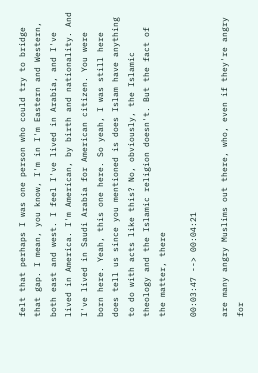felt that perhaps I was one person who could try to bridge that gap. I mean, you know, I'm in I'm Eastern and Western, both east and west. I feel I've lived in Arabia, and I've lived in America. I'm American, by birth and nationality. And I've lived in Saudi Arabia for American citizen. You were born here. Yeah, this one here. So yeah, I was still here does tell us since you mentioned is does Islam have anything to do with acts like this? No, obviously, the Islamic theology and the Islamic religion doesn't. But the fact of the matter, there

00:03:47 --> 00:04:21

are many angry Muslims out there, who, even if they're angry for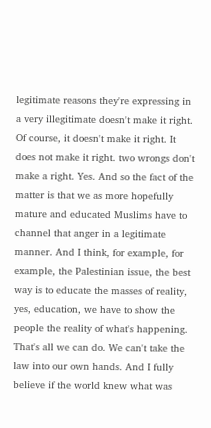legitimate reasons they're expressing in a very illegitimate doesn't make it right. Of course, it doesn't make it right. It does not make it right. two wrongs don't make a right. Yes. And so the fact of the matter is that we as more hopefully mature and educated Muslims have to channel that anger in a legitimate manner. And I think, for example, for example, the Palestinian issue, the best way is to educate the masses of reality, yes, education, we have to show the people the reality of what's happening. That's all we can do. We can't take the law into our own hands. And I fully believe if the world knew what was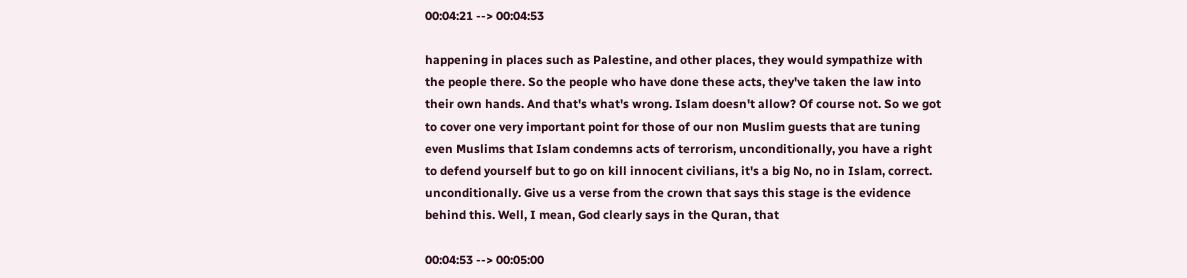00:04:21 --> 00:04:53

happening in places such as Palestine, and other places, they would sympathize with the people there. So the people who have done these acts, they've taken the law into their own hands. And that's what's wrong. Islam doesn't allow? Of course not. So we got to cover one very important point for those of our non Muslim guests that are tuning even Muslims that Islam condemns acts of terrorism, unconditionally, you have a right to defend yourself but to go on kill innocent civilians, it's a big No, no in Islam, correct. unconditionally. Give us a verse from the crown that says this stage is the evidence behind this. Well, I mean, God clearly says in the Quran, that

00:04:53 --> 00:05:00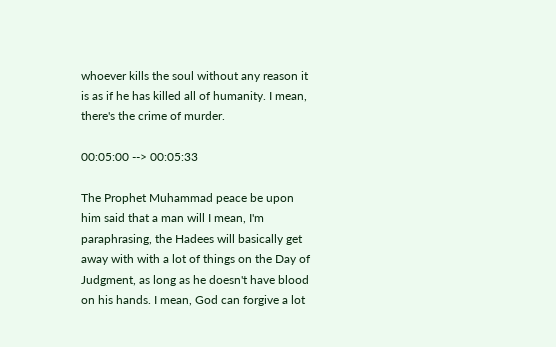whoever kills the soul without any reason it is as if he has killed all of humanity. I mean, there's the crime of murder.

00:05:00 --> 00:05:33

The Prophet Muhammad peace be upon him said that a man will I mean, I'm paraphrasing, the Hadees will basically get away with with a lot of things on the Day of Judgment, as long as he doesn't have blood on his hands. I mean, God can forgive a lot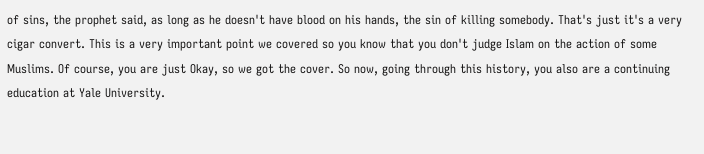of sins, the prophet said, as long as he doesn't have blood on his hands, the sin of killing somebody. That's just it's a very cigar convert. This is a very important point we covered so you know that you don't judge Islam on the action of some Muslims. Of course, you are just Okay, so we got the cover. So now, going through this history, you also are a continuing education at Yale University.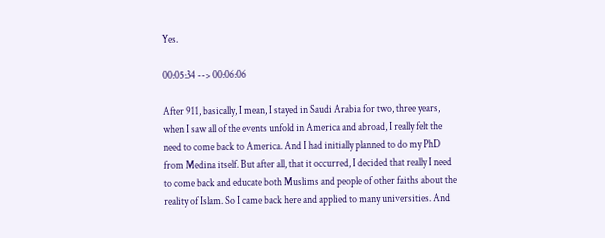Yes.

00:05:34 --> 00:06:06

After 911, basically, I mean, I stayed in Saudi Arabia for two, three years, when I saw all of the events unfold in America and abroad, I really felt the need to come back to America. And I had initially planned to do my PhD from Medina itself. But after all, that it occurred, I decided that really I need to come back and educate both Muslims and people of other faiths about the reality of Islam. So I came back here and applied to many universities. And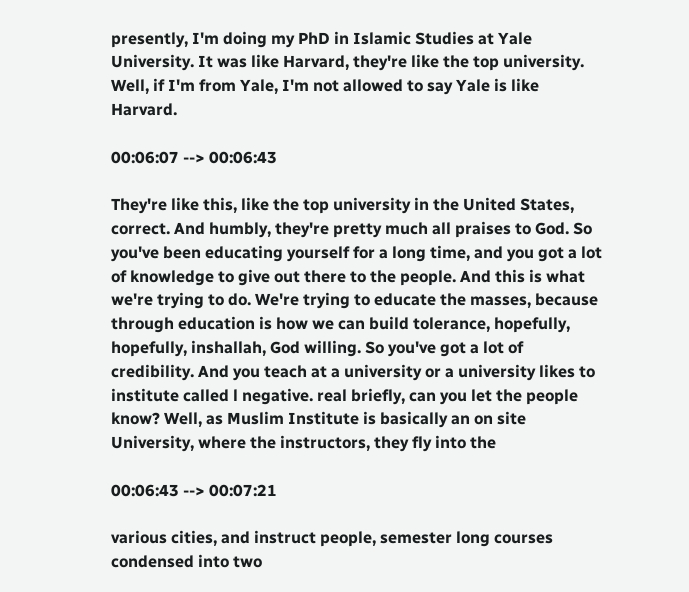presently, I'm doing my PhD in Islamic Studies at Yale University. It was like Harvard, they're like the top university. Well, if I'm from Yale, I'm not allowed to say Yale is like Harvard.

00:06:07 --> 00:06:43

They're like this, like the top university in the United States, correct. And humbly, they're pretty much all praises to God. So you've been educating yourself for a long time, and you got a lot of knowledge to give out there to the people. And this is what we're trying to do. We're trying to educate the masses, because through education is how we can build tolerance, hopefully, hopefully, inshallah, God willing. So you've got a lot of credibility. And you teach at a university or a university likes to institute called l negative. real briefly, can you let the people know? Well, as Muslim Institute is basically an on site University, where the instructors, they fly into the

00:06:43 --> 00:07:21

various cities, and instruct people, semester long courses condensed into two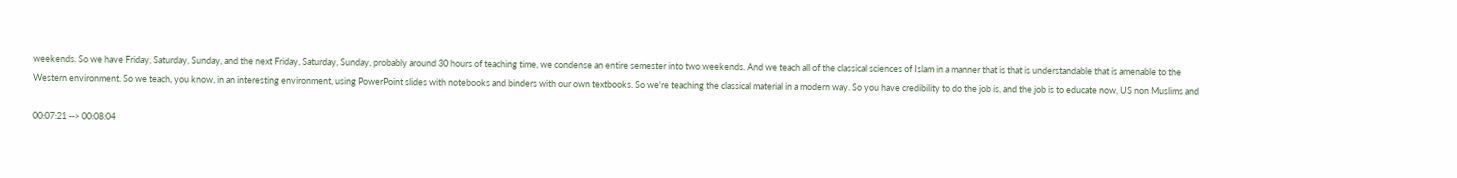weekends. So we have Friday, Saturday, Sunday, and the next Friday, Saturday, Sunday, probably around 30 hours of teaching time, we condense an entire semester into two weekends. And we teach all of the classical sciences of Islam in a manner that is that is understandable that is amenable to the Western environment. So we teach, you know, in an interesting environment, using PowerPoint slides with notebooks and binders with our own textbooks. So we're teaching the classical material in a modern way. So you have credibility to do the job is, and the job is to educate now, US non Muslims and

00:07:21 --> 00:08:04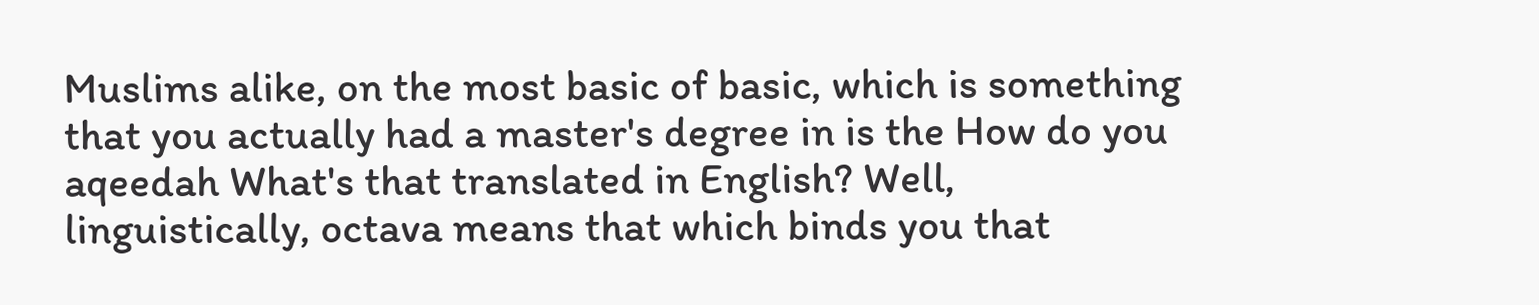Muslims alike, on the most basic of basic, which is something that you actually had a master's degree in is the How do you aqeedah What's that translated in English? Well, linguistically, octava means that which binds you that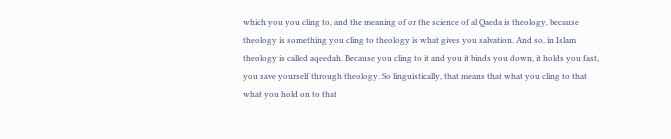which you you cling to, and the meaning of or the science of al Qaeda is theology, because theology is something you cling to theology is what gives you salvation. And so, in Islam theology is called aqeedah. Because you cling to it and you it binds you down, it holds you fast, you save yourself through theology. So linguistically, that means that what you cling to that what you hold on to that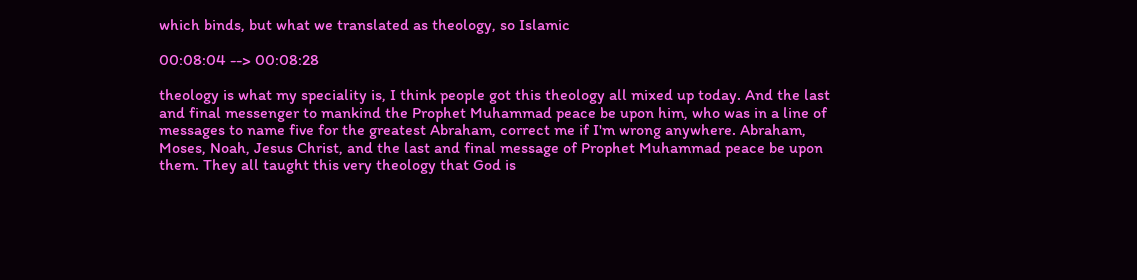which binds, but what we translated as theology, so Islamic

00:08:04 --> 00:08:28

theology is what my speciality is, I think people got this theology all mixed up today. And the last and final messenger to mankind the Prophet Muhammad peace be upon him, who was in a line of messages to name five for the greatest Abraham, correct me if I'm wrong anywhere. Abraham, Moses, Noah, Jesus Christ, and the last and final message of Prophet Muhammad peace be upon them. They all taught this very theology that God is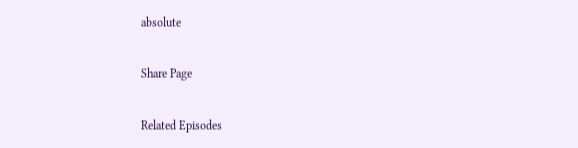absolute

Share Page

Related Episodes